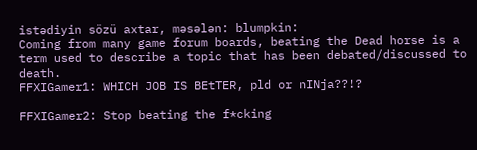istədiyin sözü axtar, məsələn: blumpkin:
Coming from many game forum boards, beating the Dead horse is a term used to describe a topic that has been debated/discussed to death.
FFXIGamer1: WHICH JOB IS BEtTER, pld or nINja??!?

FFXIGamer2: Stop beating the f*cking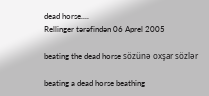dead horse....
Rellinger tərəfindən 06 Aprel 2005

beating the dead horse sözünə oxşar sözlər

beating a dead horse beathing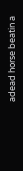adead horse beatin a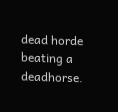dead horde beating a deadhorse.